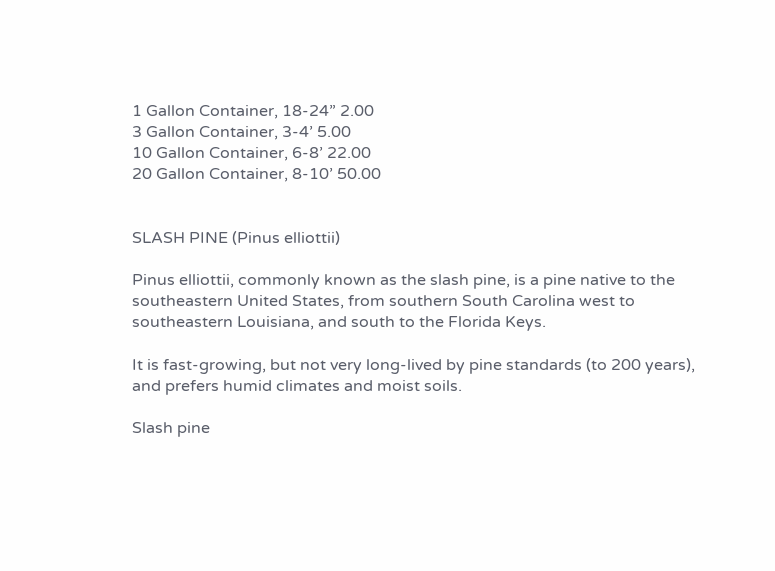1 Gallon Container, 18-24” 2.00
3 Gallon Container, 3-4’ 5.00
10 Gallon Container, 6-8’ 22.00
20 Gallon Container, 8-10’ 50.00


SLASH PINE (Pinus elliottii)

Pinus elliottii, commonly known as the slash pine, is a pine native to the southeastern United States, from southern South Carolina west to southeastern Louisiana, and south to the Florida Keys.

It is fast-growing, but not very long-lived by pine standards (to 200 years), and prefers humid climates and moist soils.

Slash pine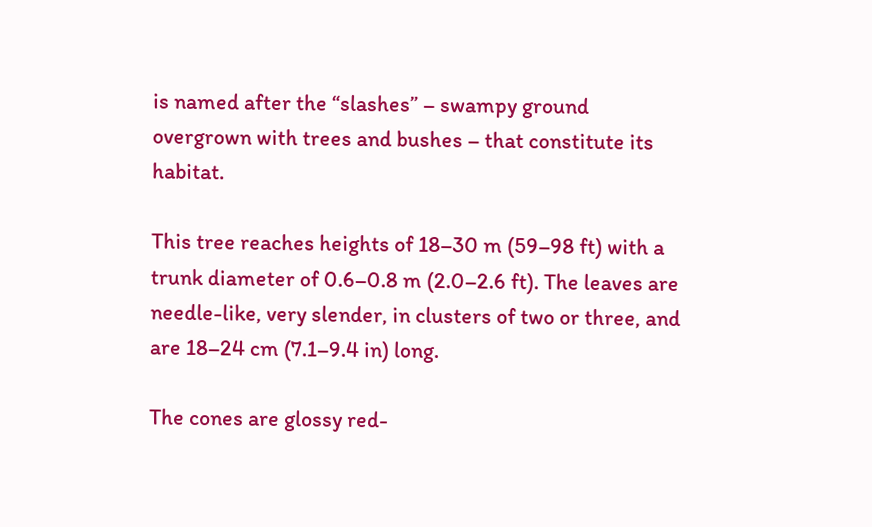is named after the “slashes” – swampy ground overgrown with trees and bushes – that constitute its habitat.

This tree reaches heights of 18–30 m (59–98 ft) with a trunk diameter of 0.6–0.8 m (2.0–2.6 ft). The leaves are needle-like, very slender, in clusters of two or three, and are 18–24 cm (7.1–9.4 in) long.

The cones are glossy red-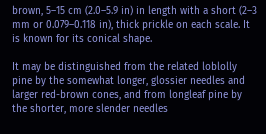brown, 5–15 cm (2.0–5.9 in) in length with a short (2–3 mm or 0.079–0.118 in), thick prickle on each scale. It is known for its conical shape.

It may be distinguished from the related loblolly pine by the somewhat longer, glossier needles and larger red-brown cones, and from longleaf pine by the shorter, more slender needles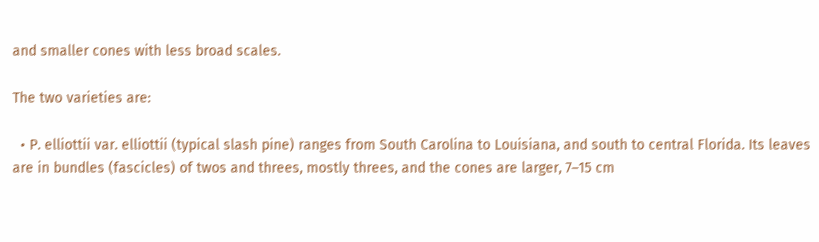and smaller cones with less broad scales.

The two varieties are:

  • P. elliottii var. elliottii (typical slash pine) ranges from South Carolina to Louisiana, and south to central Florida. Its leaves are in bundles (fascicles) of twos and threes, mostly threes, and the cones are larger, 7–15 cm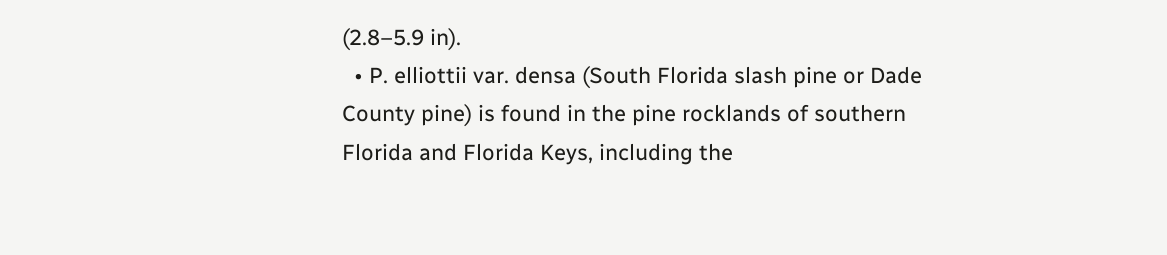(2.8–5.9 in).
  • P. elliottii var. densa (South Florida slash pine or Dade County pine) is found in the pine rocklands of southern Florida and Florida Keys, including the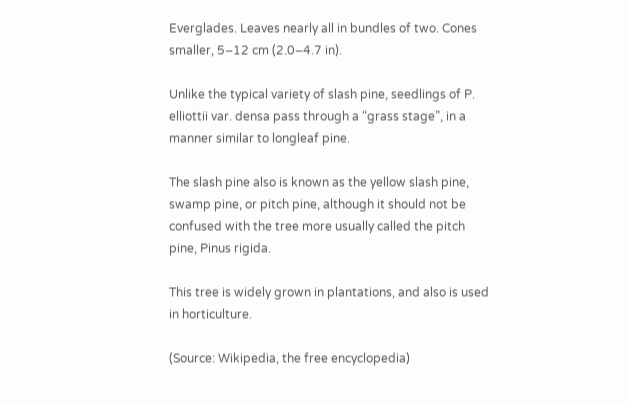Everglades. Leaves nearly all in bundles of two. Cones smaller, 5–12 cm (2.0–4.7 in).

Unlike the typical variety of slash pine, seedlings of P. elliottii var. densa pass through a “grass stage”, in a manner similar to longleaf pine.

The slash pine also is known as the yellow slash pine, swamp pine, or pitch pine, although it should not be confused with the tree more usually called the pitch pine, Pinus rigida.

This tree is widely grown in plantations, and also is used in horticulture.

(Source: Wikipedia, the free encyclopedia)